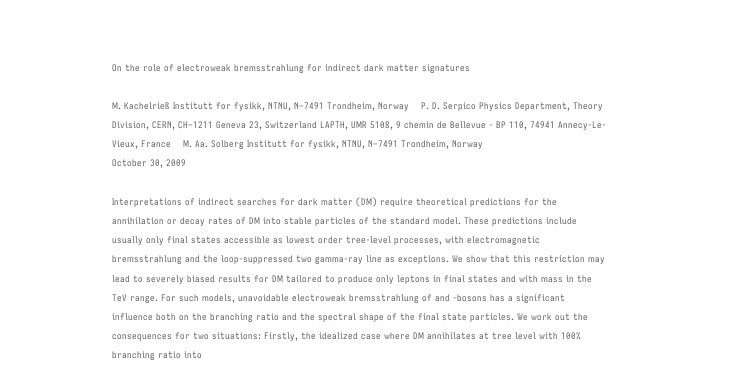On the role of electroweak bremsstrahlung for indirect dark matter signatures

M. Kachelrieß Institutt for fysikk, NTNU, N–7491 Trondheim, Norway    P. D. Serpico Physics Department, Theory Division, CERN, CH–1211 Geneva 23, Switzerland LAPTH, UMR 5108, 9 chemin de Bellevue - BP 110, 74941 Annecy-Le-Vieux, France    M. Aa. Solberg Institutt for fysikk, NTNU, N–7491 Trondheim, Norway
October 30, 2009

Interpretations of indirect searches for dark matter (DM) require theoretical predictions for the annihilation or decay rates of DM into stable particles of the standard model. These predictions include usually only final states accessible as lowest order tree-level processes, with electromagnetic bremsstrahlung and the loop-suppressed two gamma-ray line as exceptions. We show that this restriction may lead to severely biased results for DM tailored to produce only leptons in final states and with mass in the TeV range. For such models, unavoidable electroweak bremsstrahlung of and -bosons has a significant influence both on the branching ratio and the spectral shape of the final state particles. We work out the consequences for two situations: Firstly, the idealized case where DM annihilates at tree level with 100% branching ratio into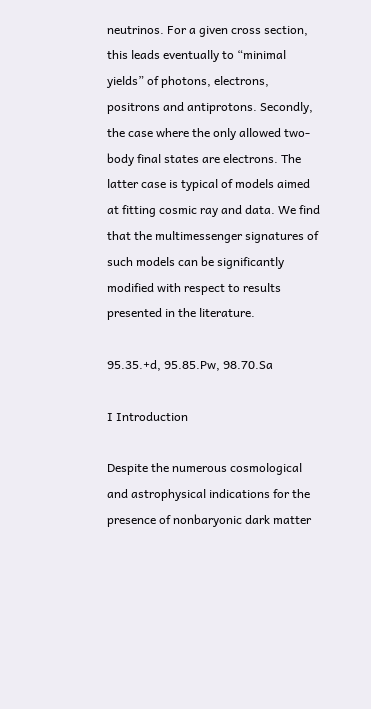neutrinos. For a given cross section, this leads eventually to “minimal yields” of photons, electrons, positrons and antiprotons. Secondly, the case where the only allowed two-body final states are electrons. The latter case is typical of models aimed at fitting cosmic ray and data. We find that the multimessenger signatures of such models can be significantly modified with respect to results presented in the literature.

95.35.+d, 95.85.Pw, 98.70.Sa

I Introduction

Despite the numerous cosmological and astrophysical indications for the presence of nonbaryonic dark matter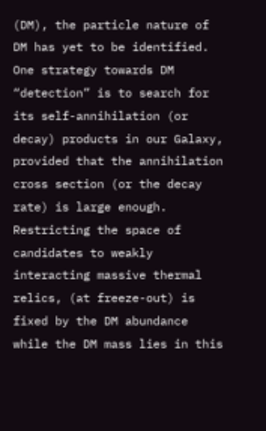(DM), the particle nature of DM has yet to be identified. One strategy towards DM “detection” is to search for its self-annihilation (or decay) products in our Galaxy, provided that the annihilation cross section (or the decay rate) is large enough. Restricting the space of candidates to weakly interacting massive thermal relics, (at freeze-out) is fixed by the DM abundance while the DM mass lies in this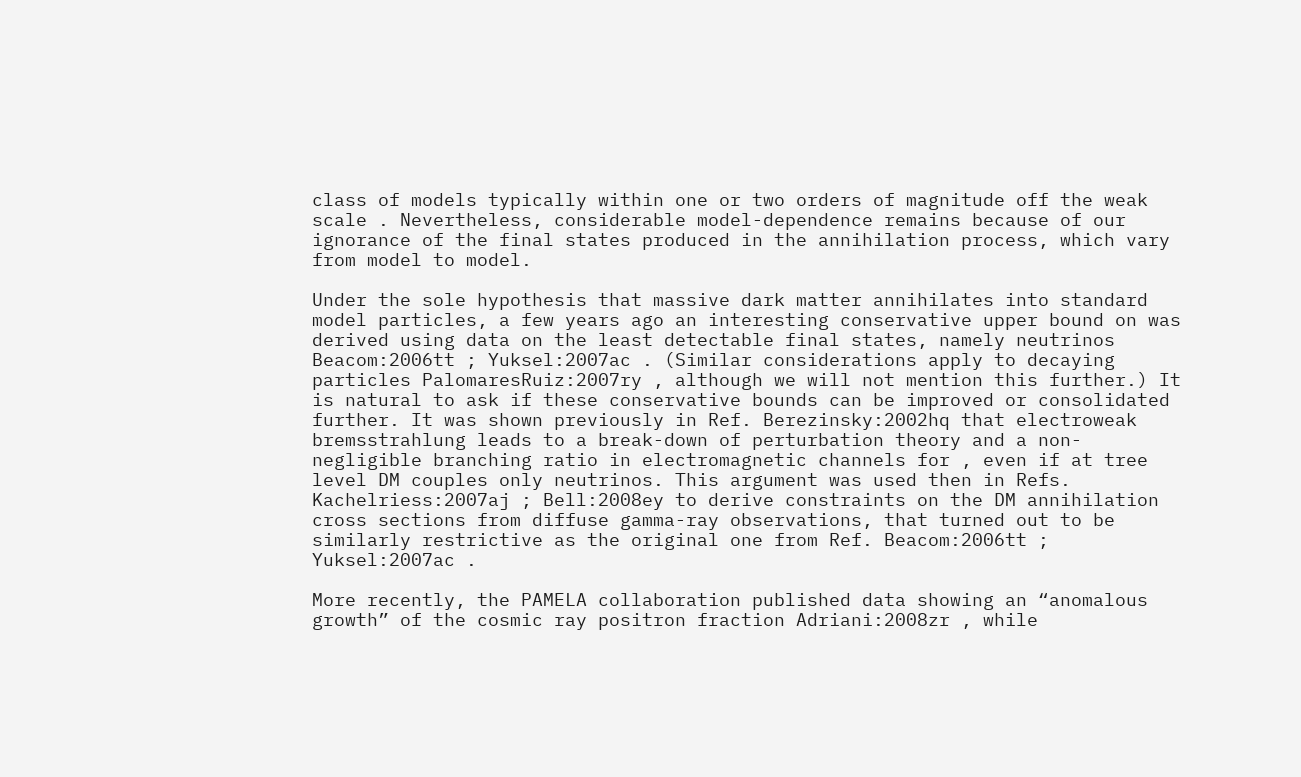class of models typically within one or two orders of magnitude off the weak scale . Nevertheless, considerable model-dependence remains because of our ignorance of the final states produced in the annihilation process, which vary from model to model.

Under the sole hypothesis that massive dark matter annihilates into standard model particles, a few years ago an interesting conservative upper bound on was derived using data on the least detectable final states, namely neutrinos Beacom:2006tt ; Yuksel:2007ac . (Similar considerations apply to decaying particles PalomaresRuiz:2007ry , although we will not mention this further.) It is natural to ask if these conservative bounds can be improved or consolidated further. It was shown previously in Ref. Berezinsky:2002hq that electroweak bremsstrahlung leads to a break-down of perturbation theory and a non-negligible branching ratio in electromagnetic channels for , even if at tree level DM couples only neutrinos. This argument was used then in Refs. Kachelriess:2007aj ; Bell:2008ey to derive constraints on the DM annihilation cross sections from diffuse gamma-ray observations, that turned out to be similarly restrictive as the original one from Ref. Beacom:2006tt ; Yuksel:2007ac .

More recently, the PAMELA collaboration published data showing an “anomalous growth” of the cosmic ray positron fraction Adriani:2008zr , while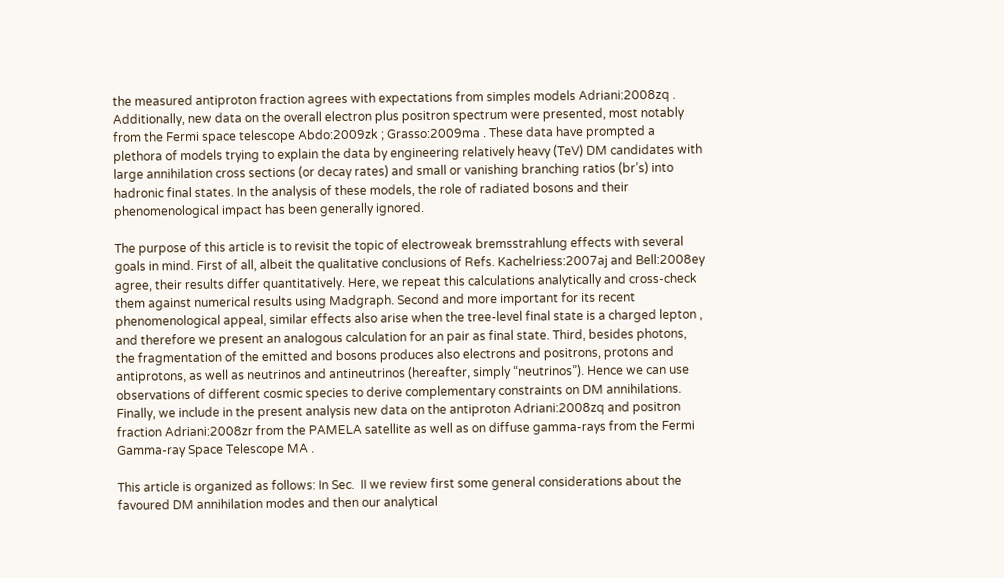the measured antiproton fraction agrees with expectations from simples models Adriani:2008zq . Additionally, new data on the overall electron plus positron spectrum were presented, most notably from the Fermi space telescope Abdo:2009zk ; Grasso:2009ma . These data have prompted a plethora of models trying to explain the data by engineering relatively heavy (TeV) DM candidates with large annihilation cross sections (or decay rates) and small or vanishing branching ratios (br’s) into hadronic final states. In the analysis of these models, the role of radiated bosons and their phenomenological impact has been generally ignored.

The purpose of this article is to revisit the topic of electroweak bremsstrahlung effects with several goals in mind. First of all, albeit the qualitative conclusions of Refs. Kachelriess:2007aj and Bell:2008ey agree, their results differ quantitatively. Here, we repeat this calculations analytically and cross-check them against numerical results using Madgraph. Second and more important for its recent phenomenological appeal, similar effects also arise when the tree-level final state is a charged lepton , and therefore we present an analogous calculation for an pair as final state. Third, besides photons, the fragmentation of the emitted and bosons produces also electrons and positrons, protons and antiprotons, as well as neutrinos and antineutrinos (hereafter, simply “neutrinos”). Hence we can use observations of different cosmic species to derive complementary constraints on DM annihilations. Finally, we include in the present analysis new data on the antiproton Adriani:2008zq and positron fraction Adriani:2008zr from the PAMELA satellite as well as on diffuse gamma-rays from the Fermi Gamma-ray Space Telescope MA .

This article is organized as follows: In Sec.  II we review first some general considerations about the favoured DM annihilation modes and then our analytical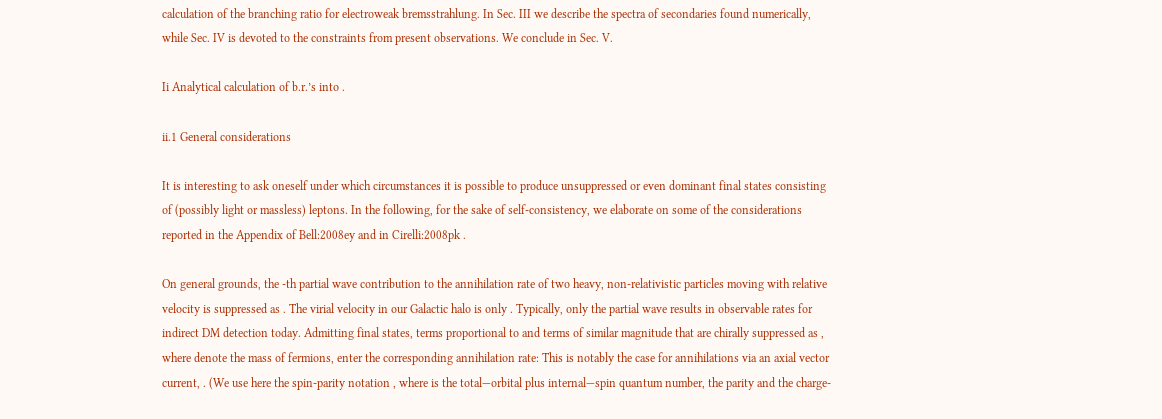calculation of the branching ratio for electroweak bremsstrahlung. In Sec. III we describe the spectra of secondaries found numerically, while Sec. IV is devoted to the constraints from present observations. We conclude in Sec. V.

Ii Analytical calculation of b.r.’s into .

ii.1 General considerations

It is interesting to ask oneself under which circumstances it is possible to produce unsuppressed or even dominant final states consisting of (possibly light or massless) leptons. In the following, for the sake of self-consistency, we elaborate on some of the considerations reported in the Appendix of Bell:2008ey and in Cirelli:2008pk .

On general grounds, the -th partial wave contribution to the annihilation rate of two heavy, non-relativistic particles moving with relative velocity is suppressed as . The virial velocity in our Galactic halo is only . Typically, only the partial wave results in observable rates for indirect DM detection today. Admitting final states, terms proportional to and terms of similar magnitude that are chirally suppressed as , where denote the mass of fermions, enter the corresponding annihilation rate: This is notably the case for annihilations via an axial vector current, . (We use here the spin-parity notation , where is the total—orbital plus internal—spin quantum number, the parity and the charge-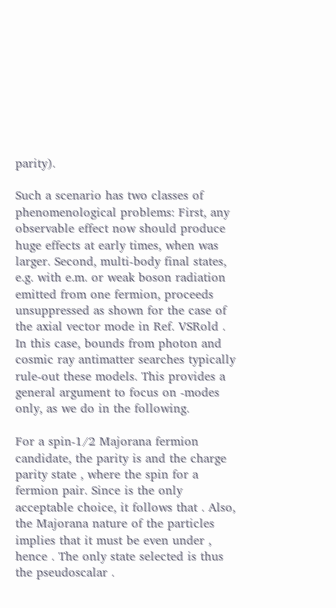parity).

Such a scenario has two classes of phenomenological problems: First, any observable effect now should produce huge effects at early times, when was larger. Second, multi-body final states, e.g. with e.m. or weak boson radiation emitted from one fermion, proceeds unsuppressed as shown for the case of the axial vector mode in Ref. VSRold . In this case, bounds from photon and cosmic ray antimatter searches typically rule-out these models. This provides a general argument to focus on -modes only, as we do in the following.

For a spin-1/2 Majorana fermion candidate, the parity is and the charge parity state , where the spin for a fermion pair. Since is the only acceptable choice, it follows that . Also, the Majorana nature of the particles implies that it must be even under , hence . The only state selected is thus the pseudoscalar .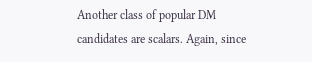Another class of popular DM candidates are scalars. Again, since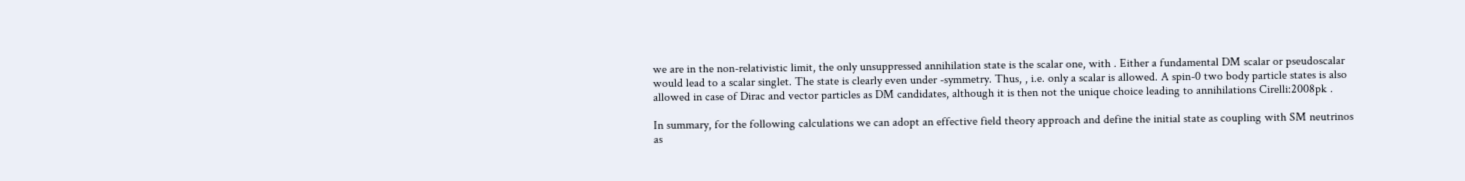we are in the non-relativistic limit, the only unsuppressed annihilation state is the scalar one, with . Either a fundamental DM scalar or pseudoscalar would lead to a scalar singlet. The state is clearly even under -symmetry. Thus, , i.e. only a scalar is allowed. A spin-0 two body particle states is also allowed in case of Dirac and vector particles as DM candidates, although it is then not the unique choice leading to annihilations Cirelli:2008pk .

In summary, for the following calculations we can adopt an effective field theory approach and define the initial state as coupling with SM neutrinos as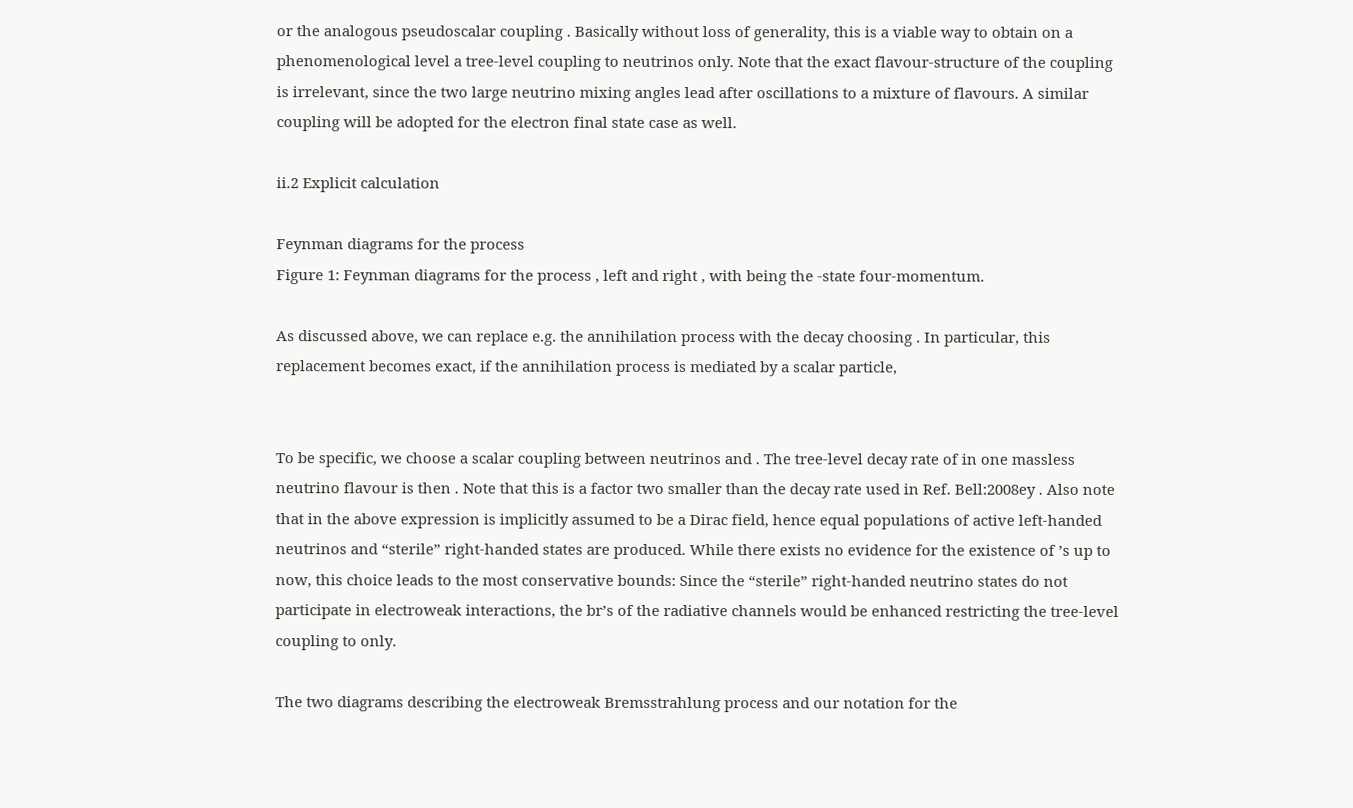or the analogous pseudoscalar coupling . Basically without loss of generality, this is a viable way to obtain on a phenomenological level a tree-level coupling to neutrinos only. Note that the exact flavour-structure of the coupling is irrelevant, since the two large neutrino mixing angles lead after oscillations to a mixture of flavours. A similar coupling will be adopted for the electron final state case as well.

ii.2 Explicit calculation

Feynman diagrams for the process
Figure 1: Feynman diagrams for the process , left and right , with being the -state four-momentum.

As discussed above, we can replace e.g. the annihilation process with the decay choosing . In particular, this replacement becomes exact, if the annihilation process is mediated by a scalar particle,


To be specific, we choose a scalar coupling between neutrinos and . The tree-level decay rate of in one massless neutrino flavour is then . Note that this is a factor two smaller than the decay rate used in Ref. Bell:2008ey . Also note that in the above expression is implicitly assumed to be a Dirac field, hence equal populations of active left-handed neutrinos and “sterile” right-handed states are produced. While there exists no evidence for the existence of ’s up to now, this choice leads to the most conservative bounds: Since the “sterile” right-handed neutrino states do not participate in electroweak interactions, the br’s of the radiative channels would be enhanced restricting the tree-level coupling to only.

The two diagrams describing the electroweak Bremsstrahlung process and our notation for the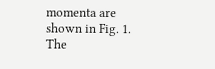momenta are shown in Fig. 1. The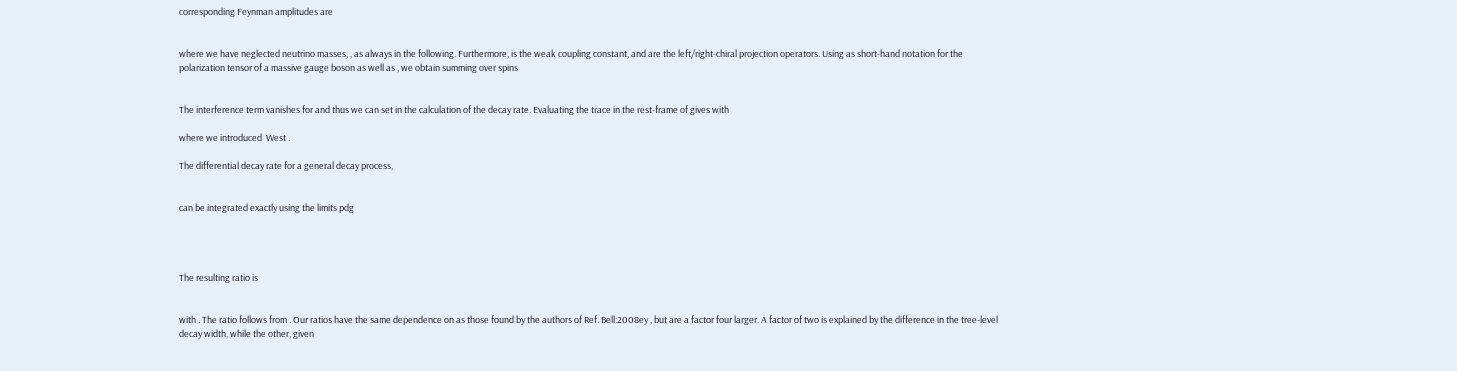corresponding Feynman amplitudes are


where we have neglected neutrino masses, , as always in the following. Furthermore, is the weak coupling constant, and are the left/right-chiral projection operators. Using as short-hand notation for the polarization tensor of a massive gauge boson as well as , we obtain summing over spins


The interference term vanishes for and thus we can set in the calculation of the decay rate. Evaluating the trace in the rest-frame of gives with

where we introduced  West .

The differential decay rate for a general decay process,


can be integrated exactly using the limits pdg




The resulting ratio is


with . The ratio follows from . Our ratios have the same dependence on as those found by the authors of Ref. Bell:2008ey , but are a factor four larger. A factor of two is explained by the difference in the tree-level decay width, while the other, given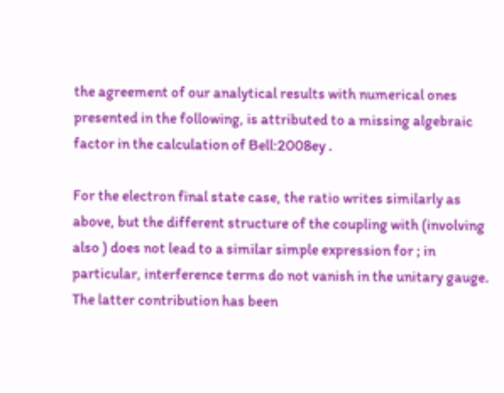the agreement of our analytical results with numerical ones presented in the following, is attributed to a missing algebraic factor in the calculation of Bell:2008ey .

For the electron final state case, the ratio writes similarly as above, but the different structure of the coupling with (involving also ) does not lead to a similar simple expression for ; in particular, interference terms do not vanish in the unitary gauge. The latter contribution has been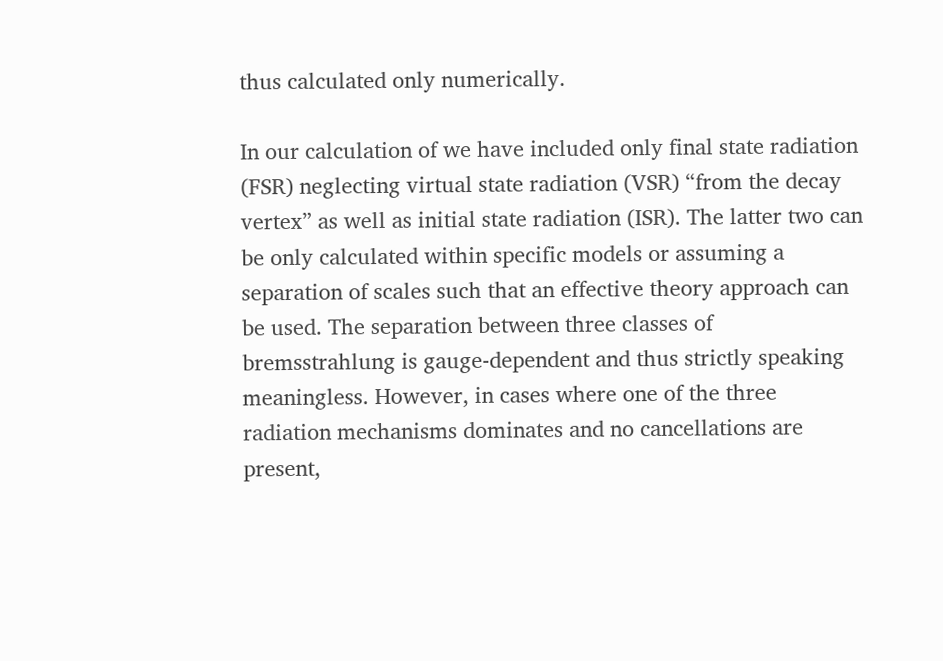thus calculated only numerically.

In our calculation of we have included only final state radiation (FSR) neglecting virtual state radiation (VSR) “from the decay vertex” as well as initial state radiation (ISR). The latter two can be only calculated within specific models or assuming a separation of scales such that an effective theory approach can be used. The separation between three classes of bremsstrahlung is gauge-dependent and thus strictly speaking meaningless. However, in cases where one of the three radiation mechanisms dominates and no cancellations are present,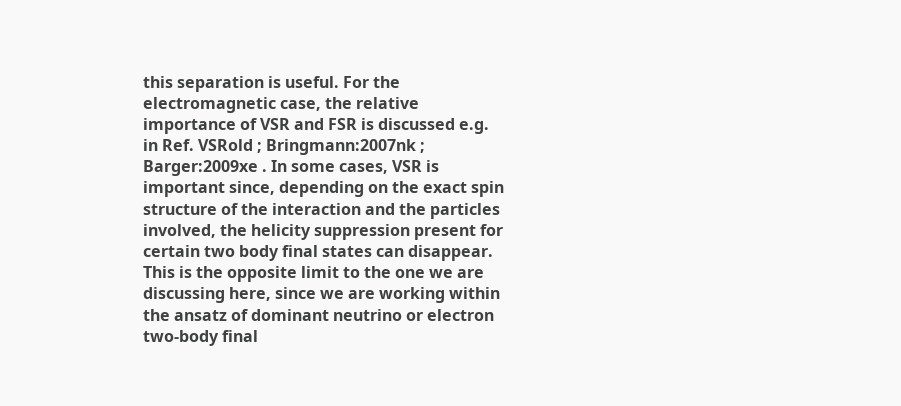this separation is useful. For the electromagnetic case, the relative importance of VSR and FSR is discussed e.g.  in Ref. VSRold ; Bringmann:2007nk ; Barger:2009xe . In some cases, VSR is important since, depending on the exact spin structure of the interaction and the particles involved, the helicity suppression present for certain two body final states can disappear. This is the opposite limit to the one we are discussing here, since we are working within the ansatz of dominant neutrino or electron two-body final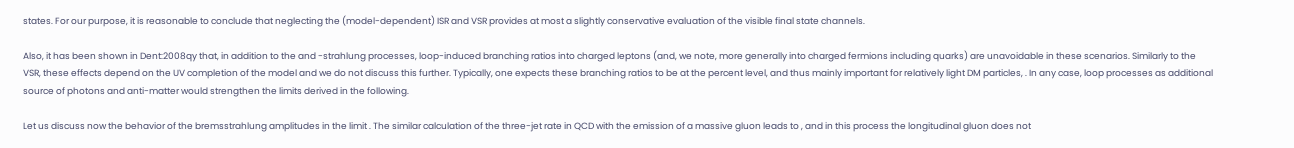states. For our purpose, it is reasonable to conclude that neglecting the (model-dependent) ISR and VSR provides at most a slightly conservative evaluation of the visible final state channels.

Also, it has been shown in Dent:2008qy that, in addition to the and -strahlung processes, loop-induced branching ratios into charged leptons (and, we note, more generally into charged fermions including quarks) are unavoidable in these scenarios. Similarly to the VSR, these effects depend on the UV completion of the model and we do not discuss this further. Typically, one expects these branching ratios to be at the percent level, and thus mainly important for relatively light DM particles, . In any case, loop processes as additional source of photons and anti-matter would strengthen the limits derived in the following.

Let us discuss now the behavior of the bremsstrahlung amplitudes in the limit . The similar calculation of the three-jet rate in QCD with the emission of a massive gluon leads to , and in this process the longitudinal gluon does not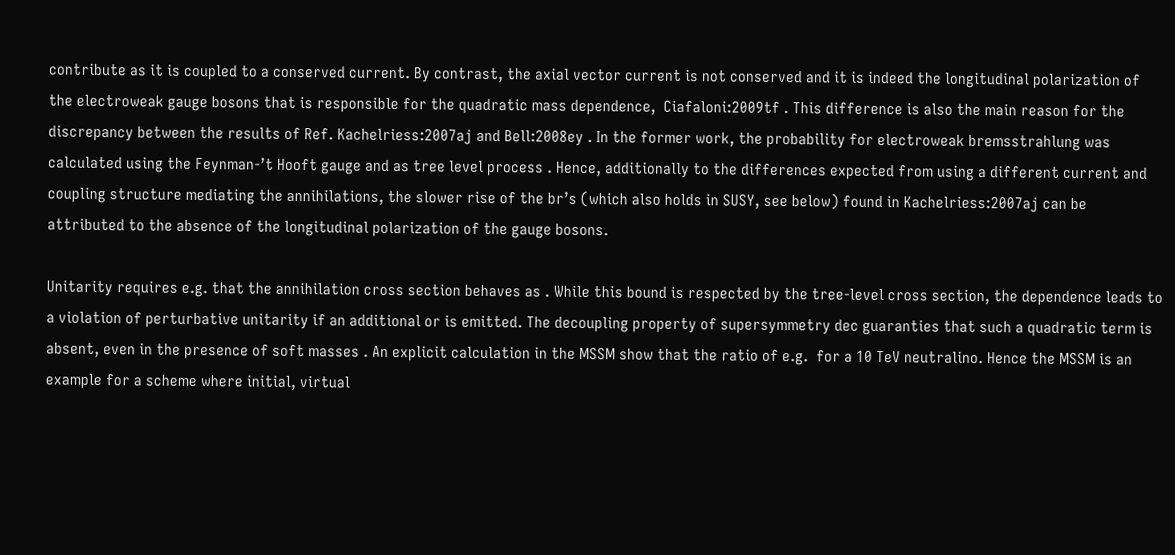contribute as it is coupled to a conserved current. By contrast, the axial vector current is not conserved and it is indeed the longitudinal polarization of the electroweak gauge bosons that is responsible for the quadratic mass dependence,  Ciafaloni:2009tf . This difference is also the main reason for the discrepancy between the results of Ref. Kachelriess:2007aj and Bell:2008ey . In the former work, the probability for electroweak bremsstrahlung was calculated using the Feynman-’t Hooft gauge and as tree level process . Hence, additionally to the differences expected from using a different current and coupling structure mediating the annihilations, the slower rise of the br’s (which also holds in SUSY, see below) found in Kachelriess:2007aj can be attributed to the absence of the longitudinal polarization of the gauge bosons.

Unitarity requires e.g. that the annihilation cross section behaves as . While this bound is respected by the tree-level cross section, the dependence leads to a violation of perturbative unitarity if an additional or is emitted. The decoupling property of supersymmetry dec guaranties that such a quadratic term is absent, even in the presence of soft masses . An explicit calculation in the MSSM show that the ratio of e.g.  for a 10 TeV neutralino. Hence the MSSM is an example for a scheme where initial, virtual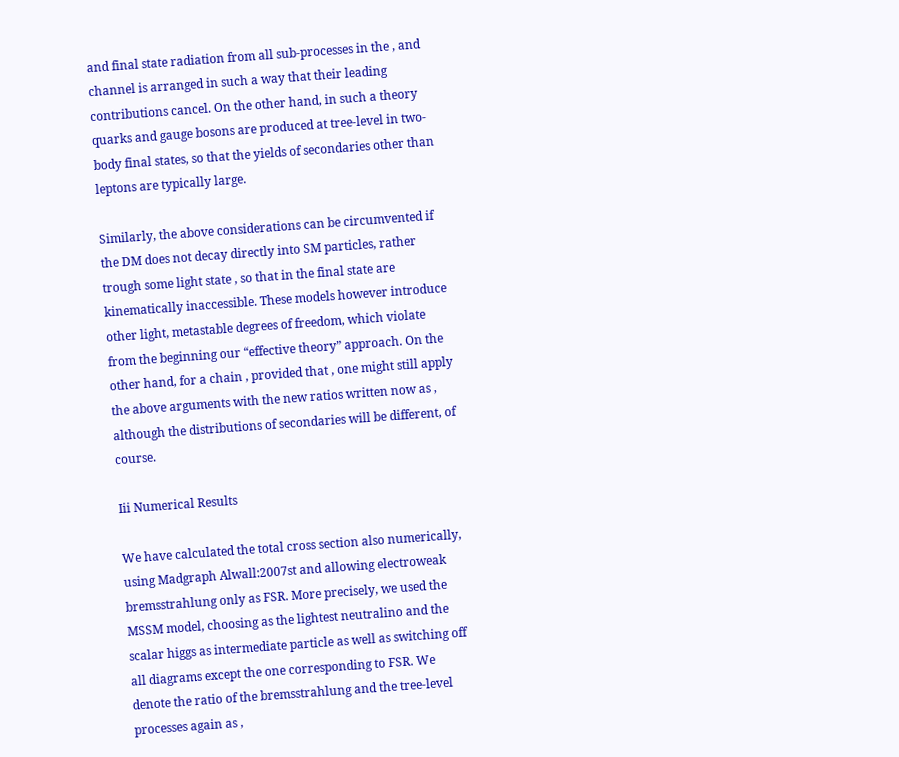and final state radiation from all sub-processes in the , and channel is arranged in such a way that their leading contributions cancel. On the other hand, in such a theory quarks and gauge bosons are produced at tree-level in two-body final states, so that the yields of secondaries other than leptons are typically large.

Similarly, the above considerations can be circumvented if the DM does not decay directly into SM particles, rather trough some light state , so that in the final state are kinematically inaccessible. These models however introduce other light, metastable degrees of freedom, which violate from the beginning our “effective theory” approach. On the other hand, for a chain , provided that , one might still apply the above arguments with the new ratios written now as , although the distributions of secondaries will be different, of course.

Iii Numerical Results

We have calculated the total cross section also numerically, using Madgraph Alwall:2007st and allowing electroweak bremsstrahlung only as FSR. More precisely, we used the MSSM model, choosing as the lightest neutralino and the scalar higgs as intermediate particle as well as switching off all diagrams except the one corresponding to FSR. We denote the ratio of the bremsstrahlung and the tree-level processes again as ,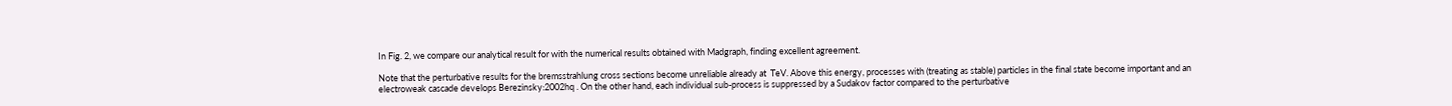In Fig. 2, we compare our analytical result for with the numerical results obtained with Madgraph, finding excellent agreement.

Note that the perturbative results for the bremsstrahlung cross sections become unreliable already at  TeV. Above this energy, processes with (treating as stable) particles in the final state become important and an electroweak cascade develops Berezinsky:2002hq . On the other hand, each individual sub-process is suppressed by a Sudakov factor compared to the perturbative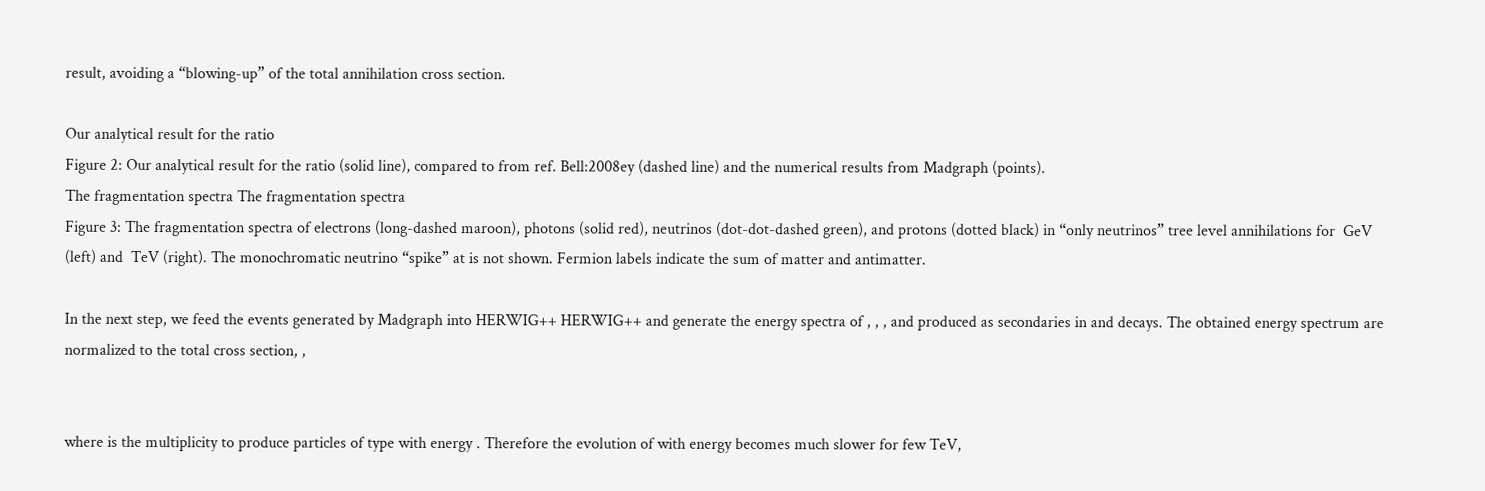result, avoiding a “blowing-up” of the total annihilation cross section.

Our analytical result for the ratio
Figure 2: Our analytical result for the ratio (solid line), compared to from ref. Bell:2008ey (dashed line) and the numerical results from Madgraph (points).
The fragmentation spectra The fragmentation spectra
Figure 3: The fragmentation spectra of electrons (long-dashed maroon), photons (solid red), neutrinos (dot-dot-dashed green), and protons (dotted black) in “only neutrinos” tree level annihilations for  GeV (left) and  TeV (right). The monochromatic neutrino “spike” at is not shown. Fermion labels indicate the sum of matter and antimatter.

In the next step, we feed the events generated by Madgraph into HERWIG++ HERWIG++ and generate the energy spectra of , , , and produced as secondaries in and decays. The obtained energy spectrum are normalized to the total cross section, ,


where is the multiplicity to produce particles of type with energy . Therefore the evolution of with energy becomes much slower for few TeV,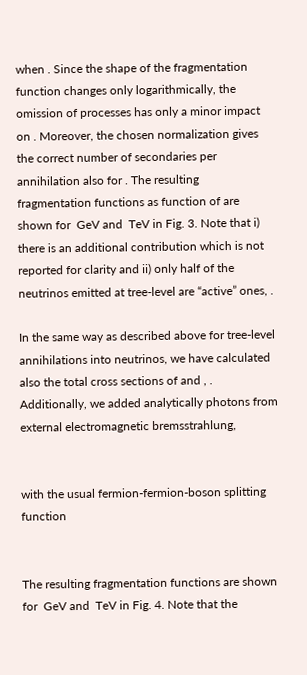when . Since the shape of the fragmentation function changes only logarithmically, the omission of processes has only a minor impact on . Moreover, the chosen normalization gives the correct number of secondaries per annihilation also for . The resulting fragmentation functions as function of are shown for  GeV and  TeV in Fig. 3. Note that i) there is an additional contribution which is not reported for clarity and ii) only half of the neutrinos emitted at tree-level are “active” ones, .

In the same way as described above for tree-level annihilations into neutrinos, we have calculated also the total cross sections of and , . Additionally, we added analytically photons from external electromagnetic bremsstrahlung,


with the usual fermion-fermion-boson splitting function


The resulting fragmentation functions are shown for  GeV and  TeV in Fig. 4. Note that the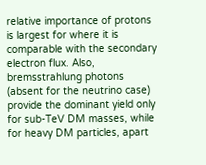relative importance of protons is largest for where it is comparable with the secondary electron flux. Also, bremsstrahlung photons (absent for the neutrino case) provide the dominant yield only for sub-TeV DM masses, while for heavy DM particles, apart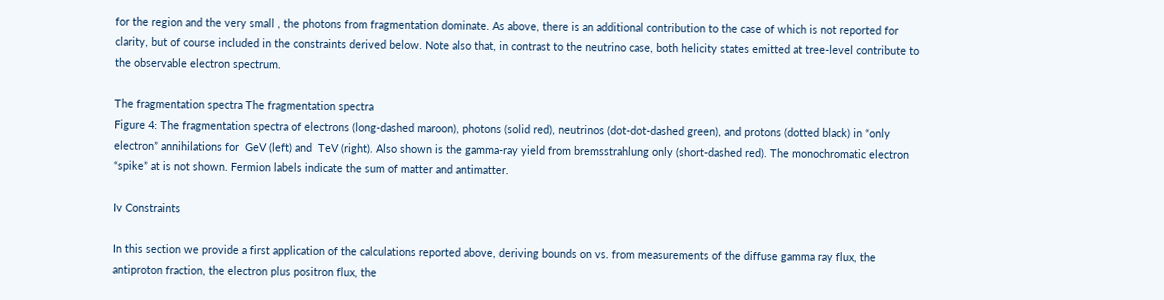for the region and the very small , the photons from fragmentation dominate. As above, there is an additional contribution to the case of which is not reported for clarity, but of course included in the constraints derived below. Note also that, in contrast to the neutrino case, both helicity states emitted at tree-level contribute to the observable electron spectrum.

The fragmentation spectra The fragmentation spectra
Figure 4: The fragmentation spectra of electrons (long-dashed maroon), photons (solid red), neutrinos (dot-dot-dashed green), and protons (dotted black) in “only electron” annihilations for  GeV (left) and  TeV (right). Also shown is the gamma-ray yield from bremsstrahlung only (short-dashed red). The monochromatic electron “spike” at is not shown. Fermion labels indicate the sum of matter and antimatter.

Iv Constraints

In this section we provide a first application of the calculations reported above, deriving bounds on vs. from measurements of the diffuse gamma ray flux, the antiproton fraction, the electron plus positron flux, the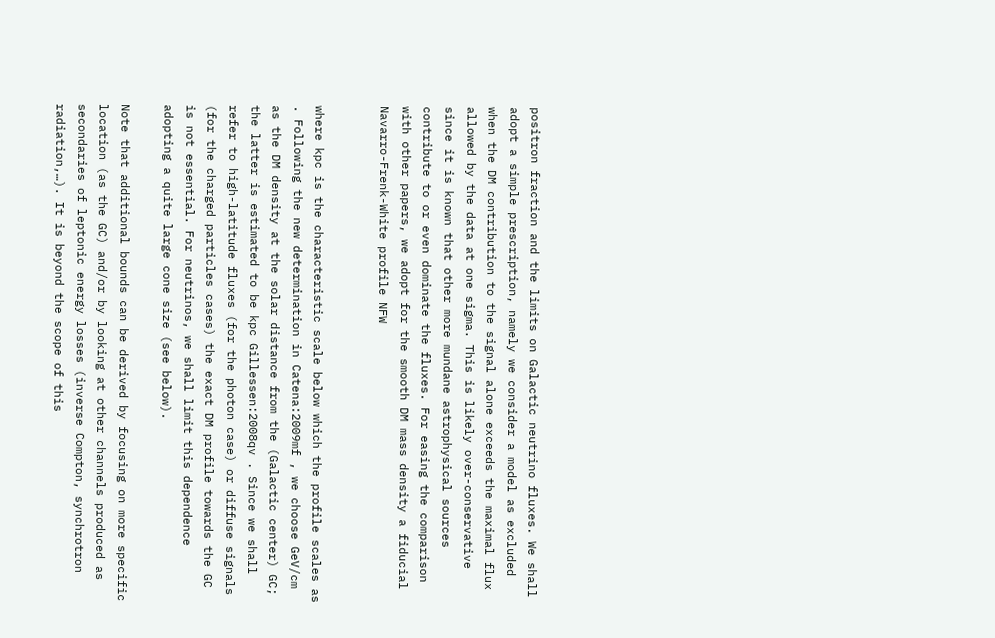positron fraction and the limits on Galactic neutrino fluxes. We shall adopt a simple prescription, namely we consider a model as excluded when the DM contribution to the signal alone exceeds the maximal flux allowed by the data at one sigma. This is likely over-conservative since it is known that other more mundane astrophysical sources contribute to or even dominate the fluxes. For easing the comparison with other papers, we adopt for the smooth DM mass density a fiducial Navarro-Frenk-White profile NFW


where kpc is the characteristic scale below which the profile scales as . Following the new determination in Catena:2009mf , we choose GeV/cm as the DM density at the solar distance from the (Galactic center) GC; the latter is estimated to be kpc Gillessen:2008qv . Since we shall refer to high-latitude fluxes (for the photon case) or diffuse signals (for the charged particles cases) the exact DM profile towards the GC is not essential. For neutrinos, we shall limit this dependence adopting a quite large cone size (see below).

Note that additional bounds can be derived by focusing on more specific location (as the GC) and/or by looking at other channels produced as secondaries of leptonic energy losses (inverse Compton, synchrotron radiation,…). It is beyond the scope of this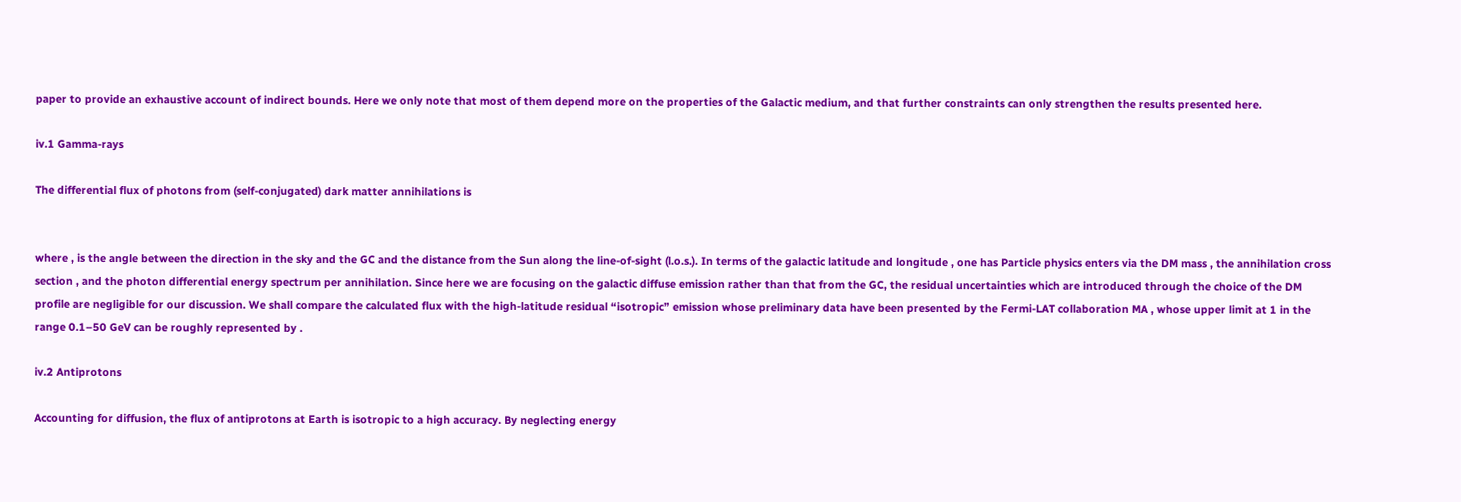paper to provide an exhaustive account of indirect bounds. Here we only note that most of them depend more on the properties of the Galactic medium, and that further constraints can only strengthen the results presented here.

iv.1 Gamma-rays

The differential flux of photons from (self-conjugated) dark matter annihilations is


where , is the angle between the direction in the sky and the GC and the distance from the Sun along the line-of-sight (l.o.s.). In terms of the galactic latitude and longitude , one has Particle physics enters via the DM mass , the annihilation cross section , and the photon differential energy spectrum per annihilation. Since here we are focusing on the galactic diffuse emission rather than that from the GC, the residual uncertainties which are introduced through the choice of the DM profile are negligible for our discussion. We shall compare the calculated flux with the high-latitude residual “isotropic” emission whose preliminary data have been presented by the Fermi-LAT collaboration MA , whose upper limit at 1 in the range 0.1–50 GeV can be roughly represented by .

iv.2 Antiprotons

Accounting for diffusion, the flux of antiprotons at Earth is isotropic to a high accuracy. By neglecting energy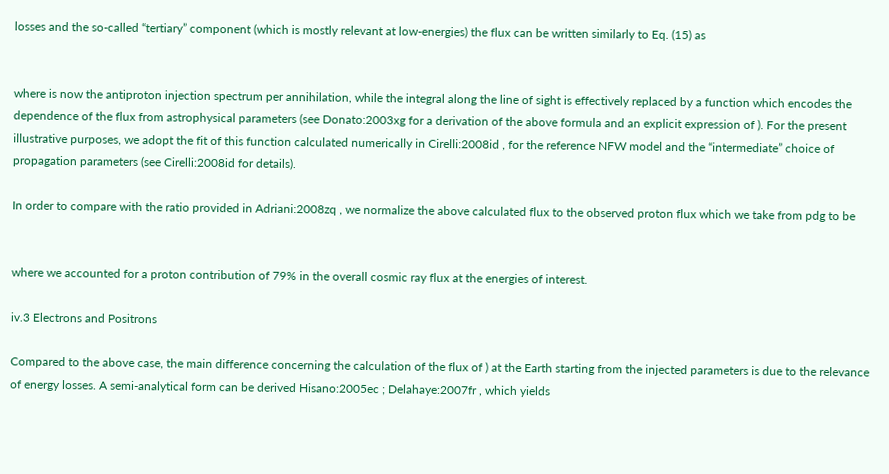losses and the so-called “tertiary” component (which is mostly relevant at low-energies) the flux can be written similarly to Eq. (15) as


where is now the antiproton injection spectrum per annihilation, while the integral along the line of sight is effectively replaced by a function which encodes the dependence of the flux from astrophysical parameters (see Donato:2003xg for a derivation of the above formula and an explicit expression of ). For the present illustrative purposes, we adopt the fit of this function calculated numerically in Cirelli:2008id , for the reference NFW model and the “intermediate” choice of propagation parameters (see Cirelli:2008id for details).

In order to compare with the ratio provided in Adriani:2008zq , we normalize the above calculated flux to the observed proton flux which we take from pdg to be


where we accounted for a proton contribution of 79% in the overall cosmic ray flux at the energies of interest.

iv.3 Electrons and Positrons

Compared to the above case, the main difference concerning the calculation of the flux of ) at the Earth starting from the injected parameters is due to the relevance of energy losses. A semi-analytical form can be derived Hisano:2005ec ; Delahaye:2007fr , which yields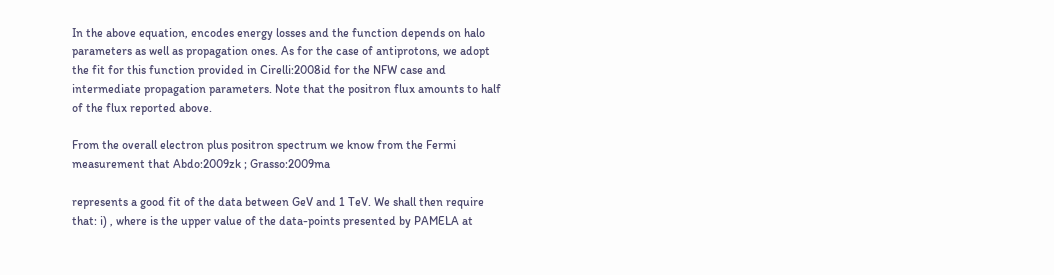In the above equation, encodes energy losses and the function depends on halo parameters as well as propagation ones. As for the case of antiprotons, we adopt the fit for this function provided in Cirelli:2008id for the NFW case and intermediate propagation parameters. Note that the positron flux amounts to half of the flux reported above.

From the overall electron plus positron spectrum we know from the Fermi measurement that Abdo:2009zk ; Grasso:2009ma

represents a good fit of the data between GeV and 1 TeV. We shall then require that: i) , where is the upper value of the data-points presented by PAMELA at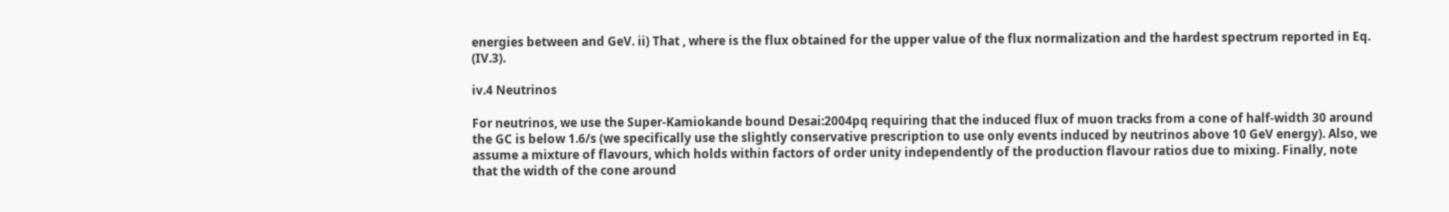energies between and GeV. ii) That , where is the flux obtained for the upper value of the flux normalization and the hardest spectrum reported in Eq. (IV.3).

iv.4 Neutrinos

For neutrinos, we use the Super-Kamiokande bound Desai:2004pq requiring that the induced flux of muon tracks from a cone of half-width 30 around the GC is below 1.6/s (we specifically use the slightly conservative prescription to use only events induced by neutrinos above 10 GeV energy). Also, we assume a mixture of flavours, which holds within factors of order unity independently of the production flavour ratios due to mixing. Finally, note that the width of the cone around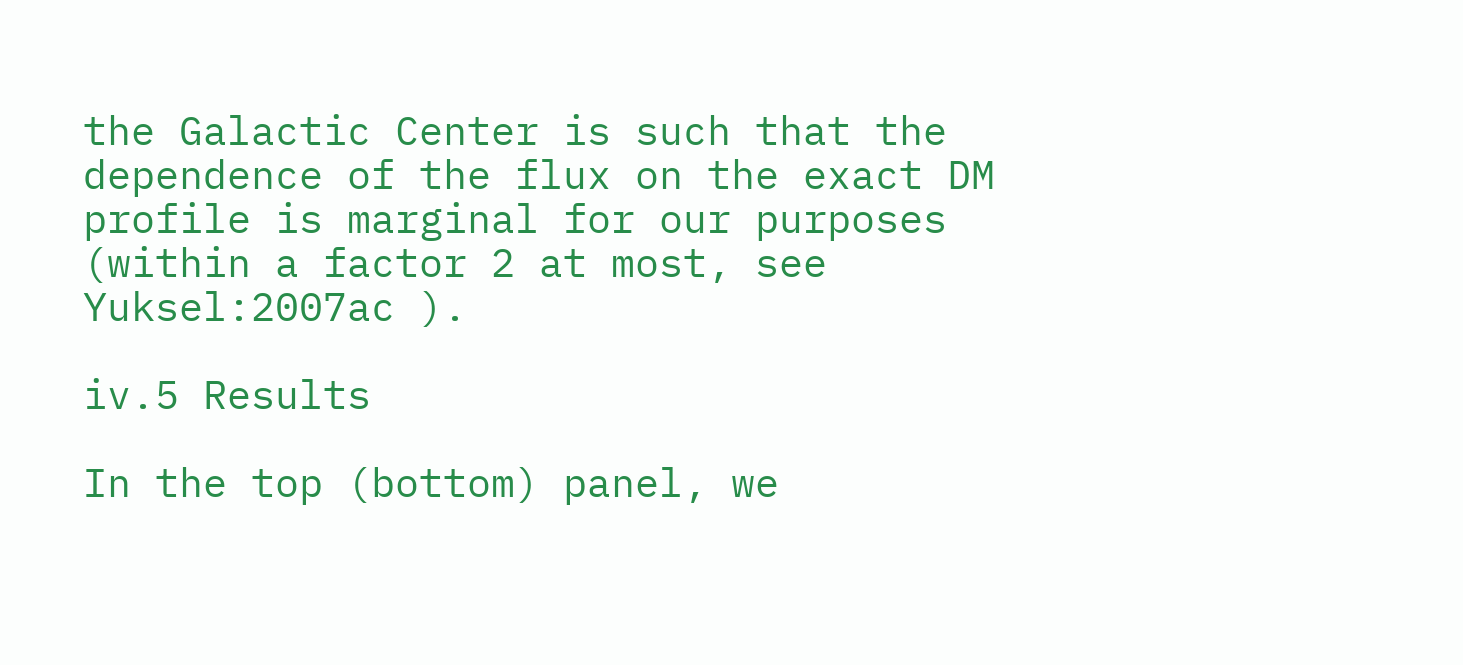the Galactic Center is such that the dependence of the flux on the exact DM profile is marginal for our purposes (within a factor 2 at most, see Yuksel:2007ac ).

iv.5 Results

In the top (bottom) panel, we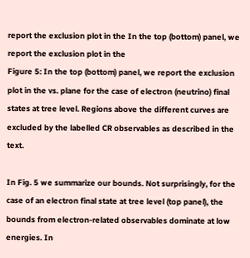report the exclusion plot in the In the top (bottom) panel, we report the exclusion plot in the
Figure 5: In the top (bottom) panel, we report the exclusion plot in the vs. plane for the case of electron (neutrino) final states at tree level. Regions above the different curves are excluded by the labelled CR observables as described in the text.

In Fig. 5 we summarize our bounds. Not surprisingly, for the case of an electron final state at tree level (top panel), the bounds from electron-related observables dominate at low energies. In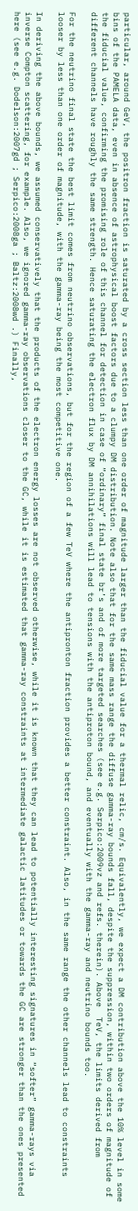particular, around GeV, the positron fraction is saturated by a cross section less than one order of magnitude larger than the fiducial value for a thermal relic, cm/s. Equivalently, we expect a DM contribution above the 10% level in some bins of the PAMELA data, even in absence of astrophysical boost factors due to a clumpy DM distribution. Note also that for the same mass range the diffuse gamma-ray bounds fall, despite the suppression, within two orders of magnitude of the fiducial value, confirming the promising role of this channel for detection in case of “ordinary” final state br’s and of more targeted searches (see e.g. Serpico:2009vz and refs. therein). Above  TeV, the limits derived from different channels have roughly the same strength. Hence saturating the electron flux by DM annihilations will lead to tensions with the antiproton bound, and eventually with the gamma-ray and neutrino bounds too.

For the neutrino final state the best limit comes from neutrino observations, but for the region of a few TeV where the antipronton fraction provides a better constraint. Also, in the same range the other channels lead to constraints looser by less than one order of magnitude, with the gamma-ray being the most competitive one.

In deriving the above bounds, we assumed conservatively that the products of the electron energy losses are not observed otherwise, while it is known that they can lead to potentially interesting signatures in “softer” gamma-rays via inverse Compton scattering, for example. Also, we ignored gamma-ray observations closer to the GC, while it is estimated that gamma-ray constraints at intermediate galactic latitudes or towards the GC are stronger than the ones presented here (see e.g. Dodelson:2007gd ; Serpico:2008ga ; Baltz:2008wd .) Finally,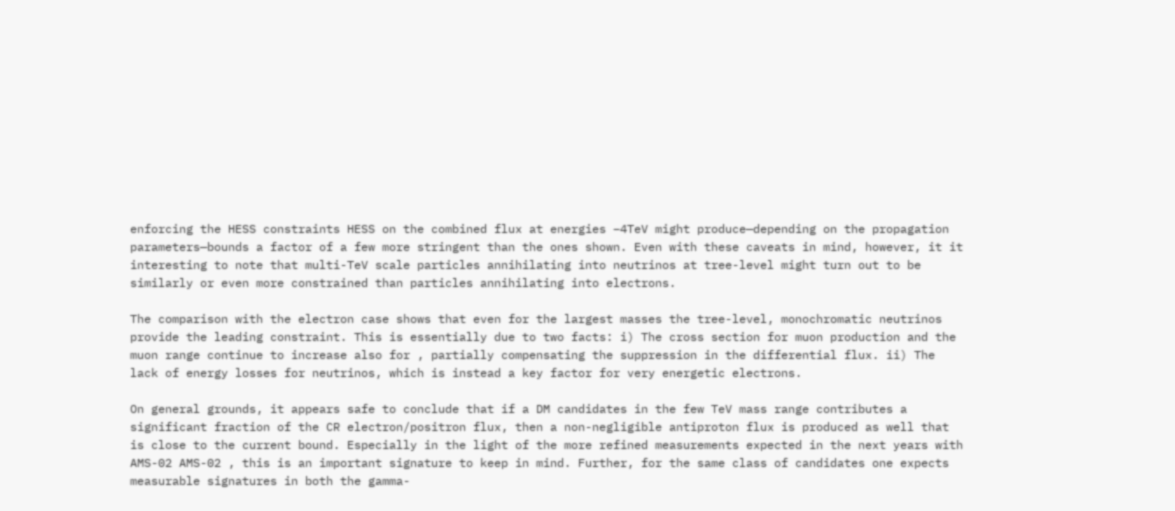enforcing the HESS constraints HESS on the combined flux at energies –4TeV might produce—depending on the propagation parameters—bounds a factor of a few more stringent than the ones shown. Even with these caveats in mind, however, it it interesting to note that multi-TeV scale particles annihilating into neutrinos at tree-level might turn out to be similarly or even more constrained than particles annihilating into electrons.

The comparison with the electron case shows that even for the largest masses the tree-level, monochromatic neutrinos provide the leading constraint. This is essentially due to two facts: i) The cross section for muon production and the muon range continue to increase also for , partially compensating the suppression in the differential flux. ii) The lack of energy losses for neutrinos, which is instead a key factor for very energetic electrons.

On general grounds, it appears safe to conclude that if a DM candidates in the few TeV mass range contributes a significant fraction of the CR electron/positron flux, then a non-negligible antiproton flux is produced as well that is close to the current bound. Especially in the light of the more refined measurements expected in the next years with AMS-02 AMS-02 , this is an important signature to keep in mind. Further, for the same class of candidates one expects measurable signatures in both the gamma-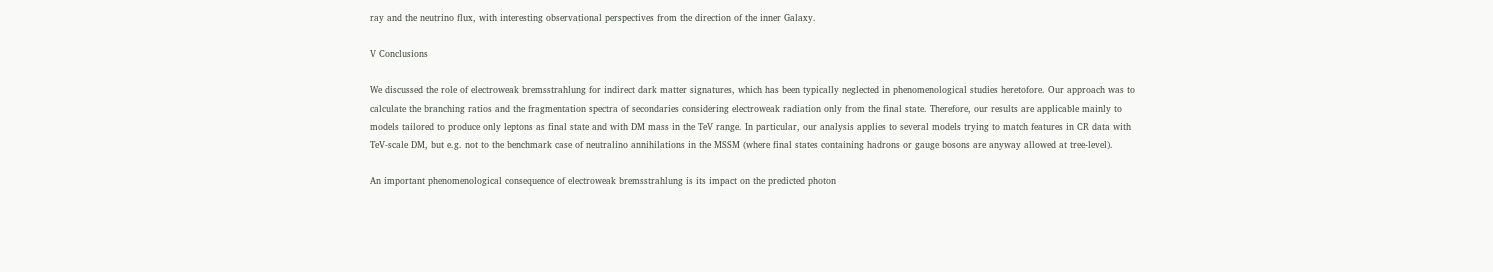ray and the neutrino flux, with interesting observational perspectives from the direction of the inner Galaxy.

V Conclusions

We discussed the role of electroweak bremsstrahlung for indirect dark matter signatures, which has been typically neglected in phenomenological studies heretofore. Our approach was to calculate the branching ratios and the fragmentation spectra of secondaries considering electroweak radiation only from the final state. Therefore, our results are applicable mainly to models tailored to produce only leptons as final state and with DM mass in the TeV range. In particular, our analysis applies to several models trying to match features in CR data with TeV-scale DM, but e.g. not to the benchmark case of neutralino annihilations in the MSSM (where final states containing hadrons or gauge bosons are anyway allowed at tree-level).

An important phenomenological consequence of electroweak bremsstrahlung is its impact on the predicted photon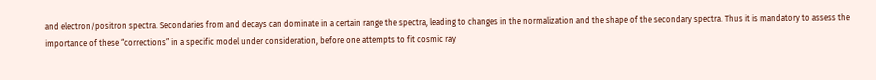and electron/positron spectra. Secondaries from and decays can dominate in a certain range the spectra, leading to changes in the normalization and the shape of the secondary spectra. Thus it is mandatory to assess the importance of these “corrections” in a specific model under consideration, before one attempts to fit cosmic ray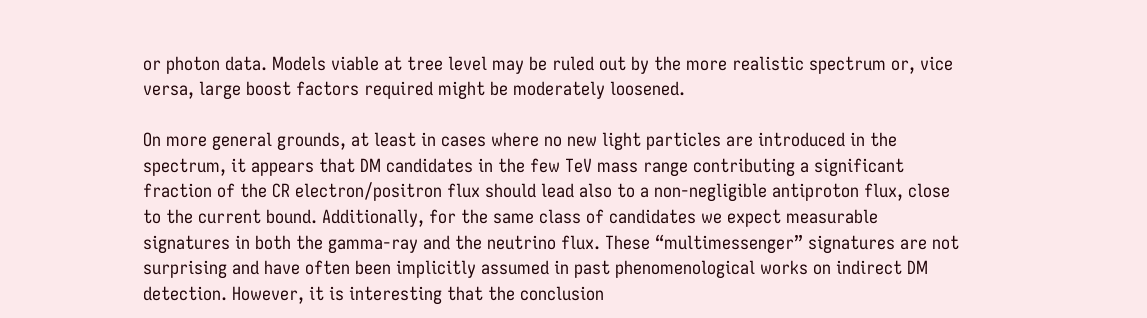or photon data. Models viable at tree level may be ruled out by the more realistic spectrum or, vice versa, large boost factors required might be moderately loosened.

On more general grounds, at least in cases where no new light particles are introduced in the spectrum, it appears that DM candidates in the few TeV mass range contributing a significant fraction of the CR electron/positron flux should lead also to a non-negligible antiproton flux, close to the current bound. Additionally, for the same class of candidates we expect measurable signatures in both the gamma-ray and the neutrino flux. These “multimessenger” signatures are not surprising and have often been implicitly assumed in past phenomenological works on indirect DM detection. However, it is interesting that the conclusion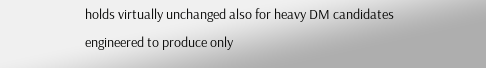holds virtually unchanged also for heavy DM candidates engineered to produce only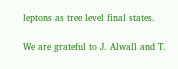leptons as tree level final states.

We are grateful to J. Alwall and T.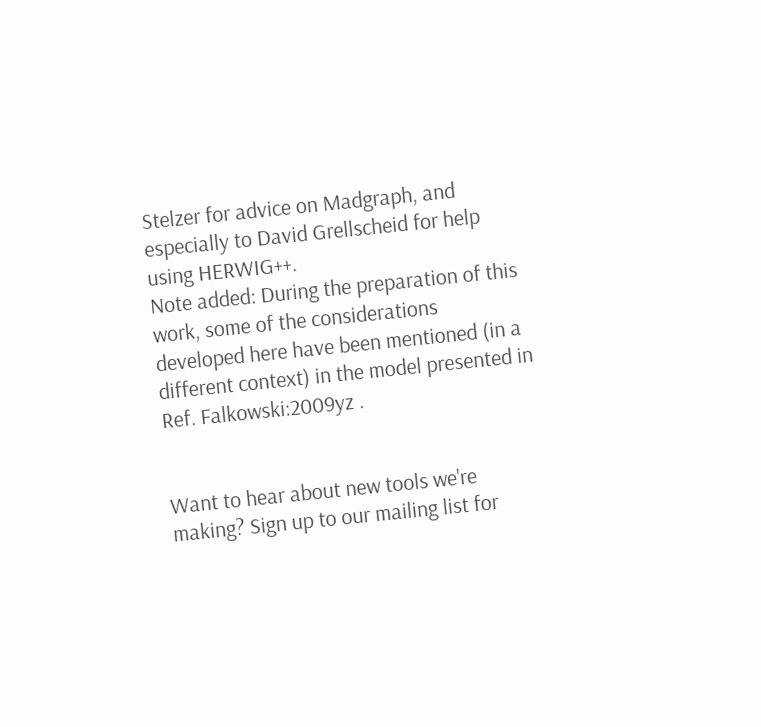Stelzer for advice on Madgraph, and especially to David Grellscheid for help using HERWIG++.
Note added: During the preparation of this work, some of the considerations developed here have been mentioned (in a different context) in the model presented in Ref. Falkowski:2009yz .


Want to hear about new tools we're making? Sign up to our mailing list for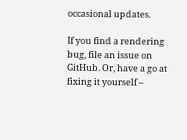occasional updates.

If you find a rendering bug, file an issue on GitHub. Or, have a go at fixing it yourself –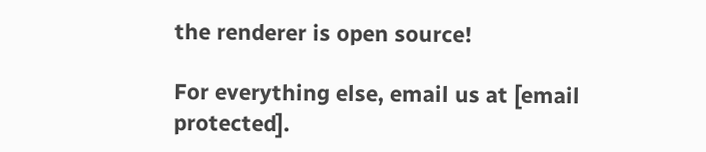the renderer is open source!

For everything else, email us at [email protected].